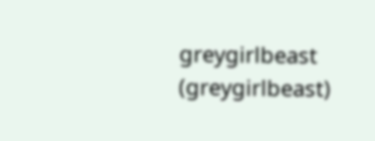greygirlbeast (greygirlbeast)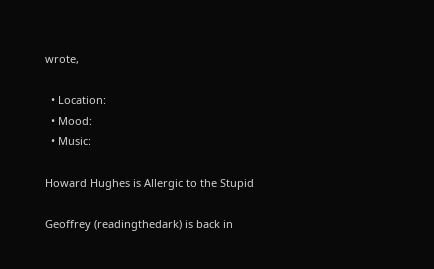wrote,

  • Location:
  • Mood:
  • Music:

Howard Hughes is Allergic to the Stupid

Geoffrey (readingthedark) is back in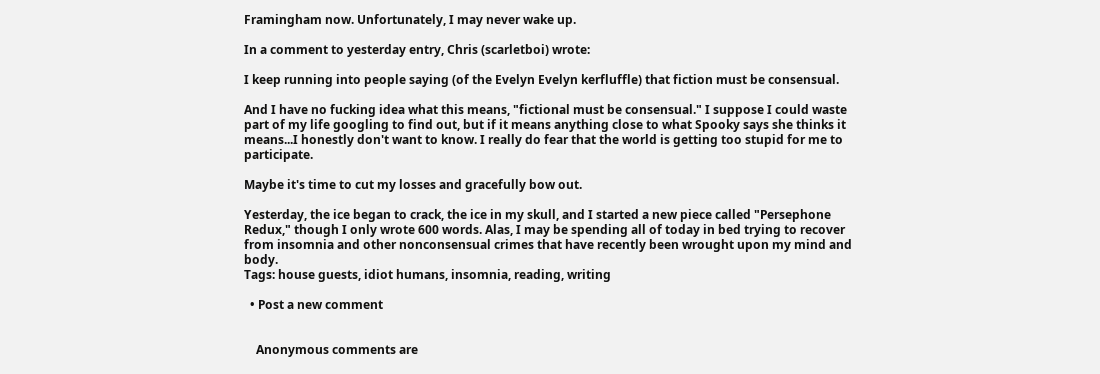Framingham now. Unfortunately, I may never wake up.

In a comment to yesterday entry, Chris (scarletboi) wrote:

I keep running into people saying (of the Evelyn Evelyn kerfluffle) that fiction must be consensual.

And I have no fucking idea what this means, "fictional must be consensual." I suppose I could waste part of my life googling to find out, but if it means anything close to what Spooky says she thinks it means...I honestly don't want to know. I really do fear that the world is getting too stupid for me to participate.

Maybe it's time to cut my losses and gracefully bow out.

Yesterday, the ice began to crack, the ice in my skull, and I started a new piece called "Persephone Redux," though I only wrote 600 words. Alas, I may be spending all of today in bed trying to recover from insomnia and other nonconsensual crimes that have recently been wrought upon my mind and body.
Tags: house guests, idiot humans, insomnia, reading, writing

  • Post a new comment


    Anonymous comments are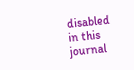disabled in this journal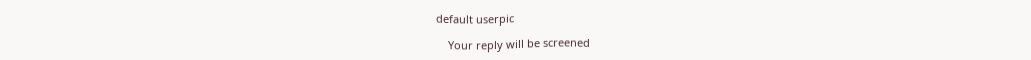default userpic

    Your reply will be screened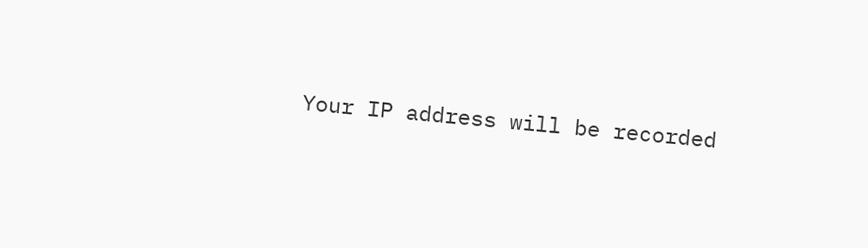Your IP address will be recorded